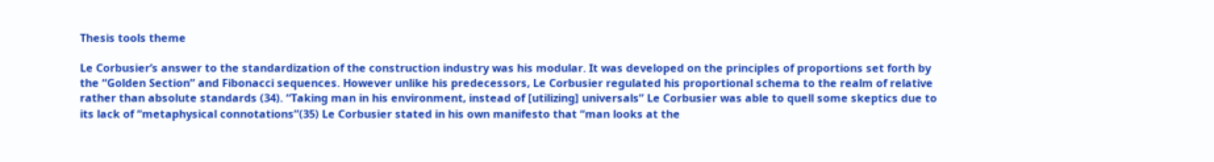Thesis tools theme

Le Corbusier’s answer to the standardization of the construction industry was his modular. It was developed on the principles of proportions set forth by the “Golden Section” and Fibonacci sequences. However unlike his predecessors, Le Corbusier regulated his proportional schema to the realm of relative rather than absolute standards (34). “Taking man in his environment, instead of [utilizing] universals” Le Corbusier was able to quell some skeptics due to its lack of “metaphysical connotations”(35) Le Corbusier stated in his own manifesto that “man looks at the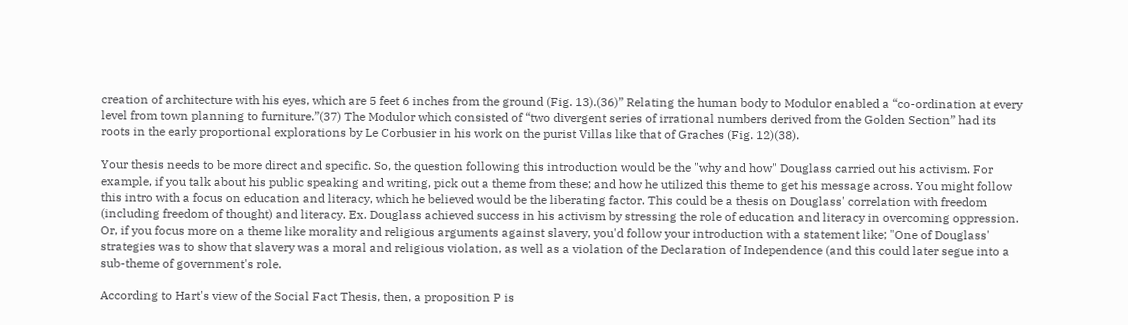creation of architecture with his eyes, which are 5 feet 6 inches from the ground (Fig. 13).(36)” Relating the human body to Modulor enabled a “co-ordination at every level from town planning to furniture.”(37) The Modulor which consisted of “two divergent series of irrational numbers derived from the Golden Section” had its roots in the early proportional explorations by Le Corbusier in his work on the purist Villas like that of Graches (Fig. 12)(38).

Your thesis needs to be more direct and specific. So, the question following this introduction would be the "why and how" Douglass carried out his activism. For example, if you talk about his public speaking and writing, pick out a theme from these; and how he utilized this theme to get his message across. You might follow this intro with a focus on education and literacy, which he believed would be the liberating factor. This could be a thesis on Douglass' correlation with freedom (including freedom of thought) and literacy. Ex. Douglass achieved success in his activism by stressing the role of education and literacy in overcoming oppression. Or, if you focus more on a theme like morality and religious arguments against slavery, you'd follow your introduction with a statement like; "One of Douglass' strategies was to show that slavery was a moral and religious violation, as well as a violation of the Declaration of Independence (and this could later segue into a sub-theme of government's role.

According to Hart's view of the Social Fact Thesis, then, a proposition P is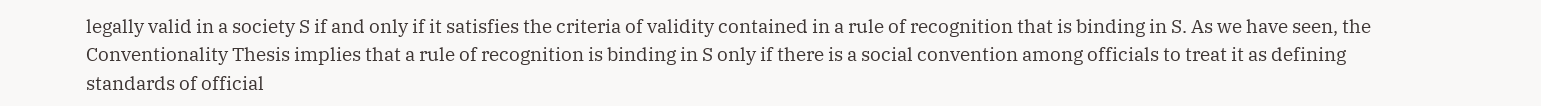legally valid in a society S if and only if it satisfies the criteria of validity contained in a rule of recognition that is binding in S. As we have seen, the Conventionality Thesis implies that a rule of recognition is binding in S only if there is a social convention among officials to treat it as defining standards of official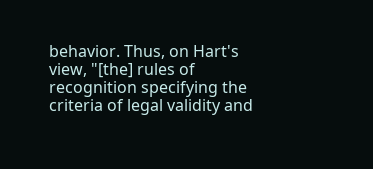behavior. Thus, on Hart's view, "[the] rules of recognition specifying the criteria of legal validity and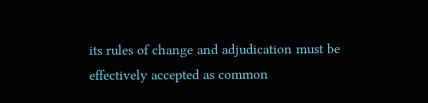its rules of change and adjudication must be effectively accepted as common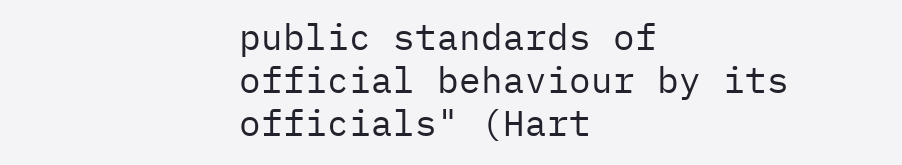public standards of official behaviour by its officials" (Hart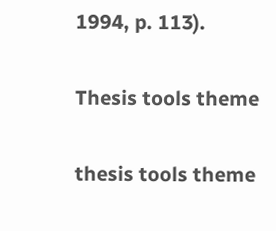1994, p. 113).

Thesis tools theme

thesis tools theme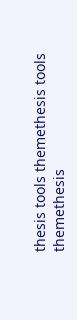thesis tools themethesis tools themethesis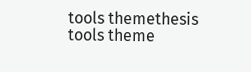tools themethesis tools theme